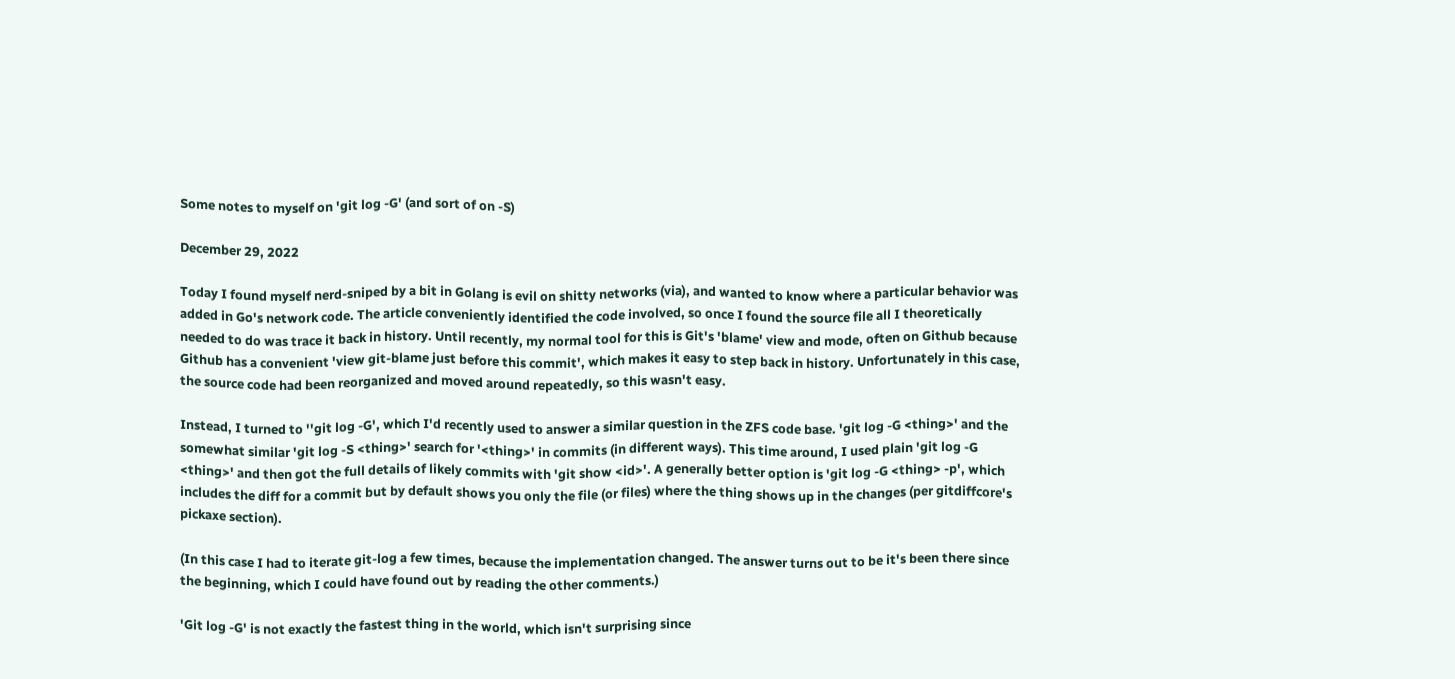Some notes to myself on 'git log -G' (and sort of on -S)

December 29, 2022

Today I found myself nerd-sniped by a bit in Golang is evil on shitty networks (via), and wanted to know where a particular behavior was added in Go's network code. The article conveniently identified the code involved, so once I found the source file all I theoretically needed to do was trace it back in history. Until recently, my normal tool for this is Git's 'blame' view and mode, often on Github because Github has a convenient 'view git-blame just before this commit', which makes it easy to step back in history. Unfortunately in this case, the source code had been reorganized and moved around repeatedly, so this wasn't easy.

Instead, I turned to ''git log -G', which I'd recently used to answer a similar question in the ZFS code base. 'git log -G <thing>' and the somewhat similar 'git log -S <thing>' search for '<thing>' in commits (in different ways). This time around, I used plain 'git log -G <thing>' and then got the full details of likely commits with 'git show <id>'. A generally better option is 'git log -G <thing> -p', which includes the diff for a commit but by default shows you only the file (or files) where the thing shows up in the changes (per gitdiffcore's pickaxe section).

(In this case I had to iterate git-log a few times, because the implementation changed. The answer turns out to be it's been there since the beginning, which I could have found out by reading the other comments.)

'Git log -G' is not exactly the fastest thing in the world, which isn't surprising since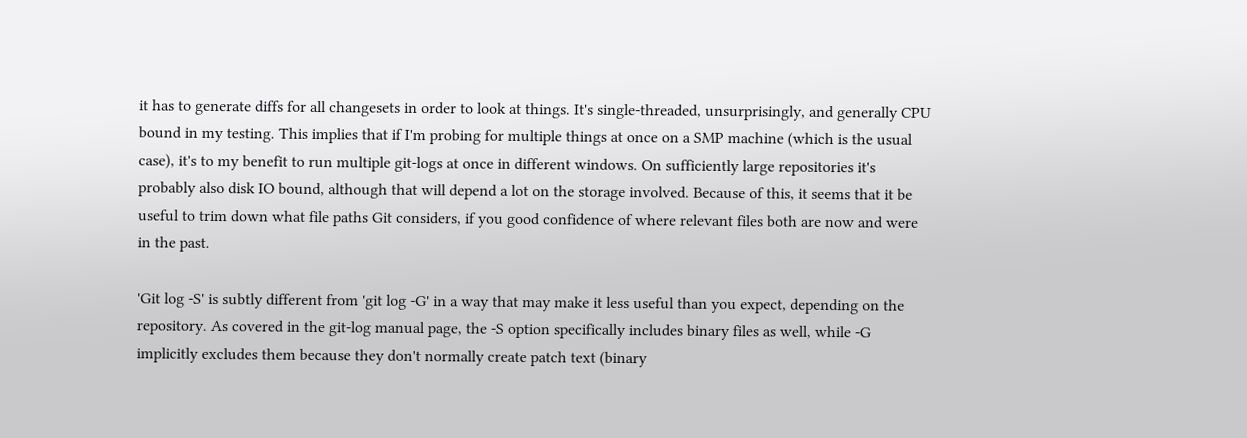it has to generate diffs for all changesets in order to look at things. It's single-threaded, unsurprisingly, and generally CPU bound in my testing. This implies that if I'm probing for multiple things at once on a SMP machine (which is the usual case), it's to my benefit to run multiple git-logs at once in different windows. On sufficiently large repositories it's probably also disk IO bound, although that will depend a lot on the storage involved. Because of this, it seems that it be useful to trim down what file paths Git considers, if you good confidence of where relevant files both are now and were in the past.

'Git log -S' is subtly different from 'git log -G' in a way that may make it less useful than you expect, depending on the repository. As covered in the git-log manual page, the -S option specifically includes binary files as well, while -G implicitly excludes them because they don't normally create patch text (binary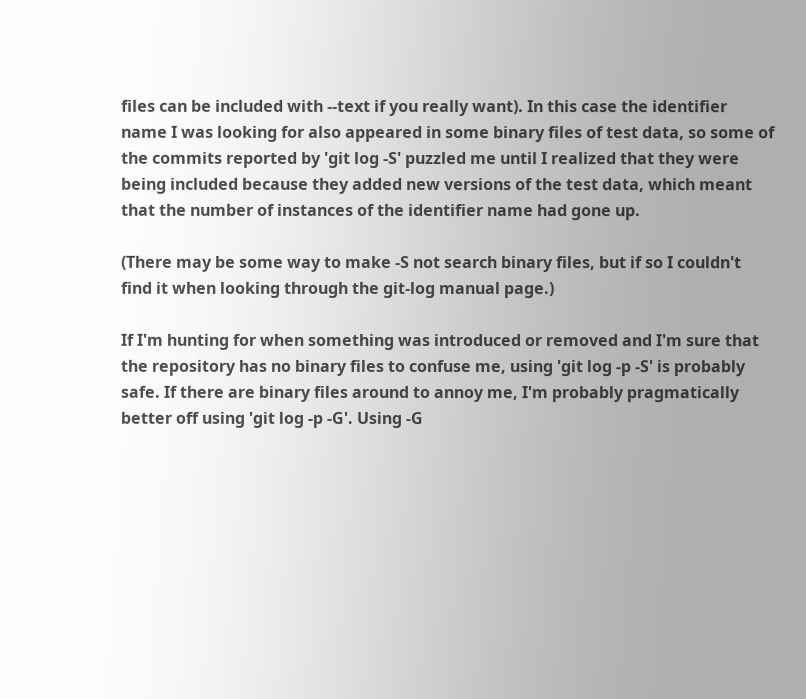files can be included with --text if you really want). In this case the identifier name I was looking for also appeared in some binary files of test data, so some of the commits reported by 'git log -S' puzzled me until I realized that they were being included because they added new versions of the test data, which meant that the number of instances of the identifier name had gone up.

(There may be some way to make -S not search binary files, but if so I couldn't find it when looking through the git-log manual page.)

If I'm hunting for when something was introduced or removed and I'm sure that the repository has no binary files to confuse me, using 'git log -p -S' is probably safe. If there are binary files around to annoy me, I'm probably pragmatically better off using 'git log -p -G'. Using -G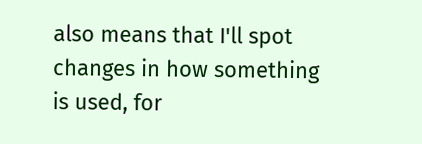also means that I'll spot changes in how something is used, for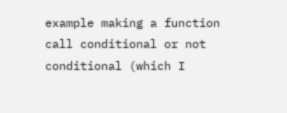example making a function call conditional or not conditional (which I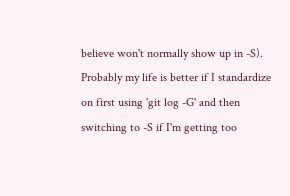believe won't normally show up in -S). Probably my life is better if I standardize on first using 'git log -G' and then switching to -S if I'm getting too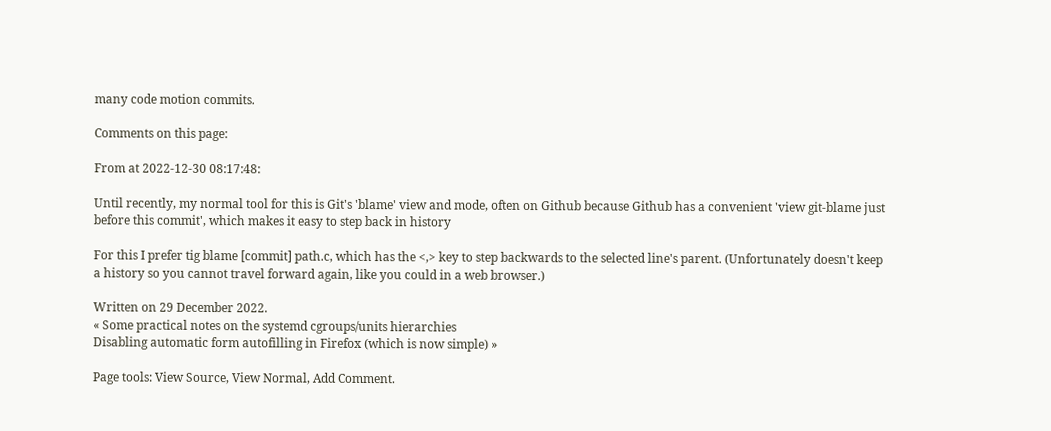many code motion commits.

Comments on this page:

From at 2022-12-30 08:17:48:

Until recently, my normal tool for this is Git's 'blame' view and mode, often on Github because Github has a convenient 'view git-blame just before this commit', which makes it easy to step back in history

For this I prefer tig blame [commit] path.c, which has the <,> key to step backwards to the selected line's parent. (Unfortunately doesn't keep a history so you cannot travel forward again, like you could in a web browser.)

Written on 29 December 2022.
« Some practical notes on the systemd cgroups/units hierarchies
Disabling automatic form autofilling in Firefox (which is now simple) »

Page tools: View Source, View Normal, Add Comment.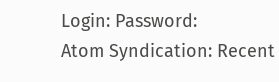Login: Password:
Atom Syndication: Recent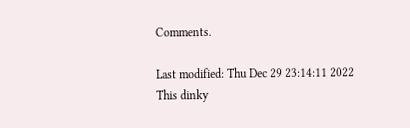Comments.

Last modified: Thu Dec 29 23:14:11 2022
This dinky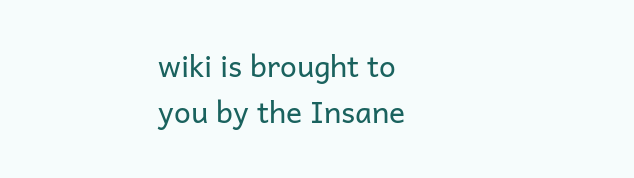wiki is brought to you by the Insane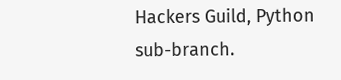Hackers Guild, Python sub-branch.